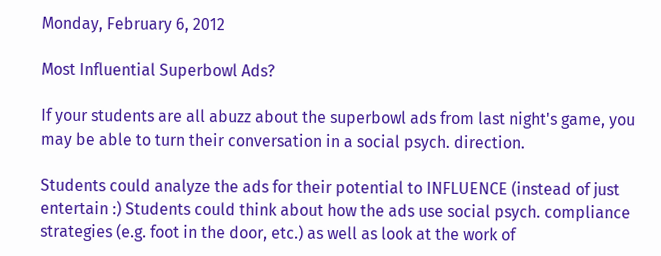Monday, February 6, 2012

Most Influential Superbowl Ads?

If your students are all abuzz about the superbowl ads from last night's game, you may be able to turn their conversation in a social psych. direction.

Students could analyze the ads for their potential to INFLUENCE (instead of just entertain :) Students could think about how the ads use social psych. compliance strategies (e.g. foot in the door, etc.) as well as look at the work of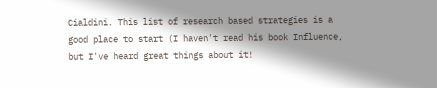Cialdini. This list of research based strategies is a good place to start (I haven't read his book Influence, but I've heard great things about it!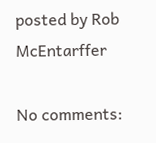posted by Rob McEntarffer

No comments: